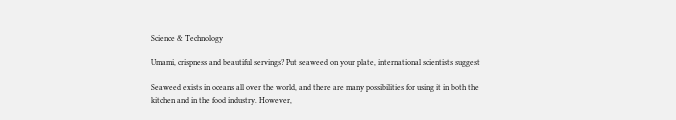Science & Technology

Umami, crispness and beautiful servings? Put seaweed on your plate, international scientists suggest

Seaweed exists in oceans all over the world, and there are many possibilities for using it in both the kitchen and in the food industry. However,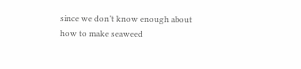since we don’t know enough about how to make seaweed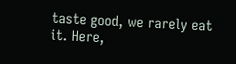taste good, we rarely eat it. Here,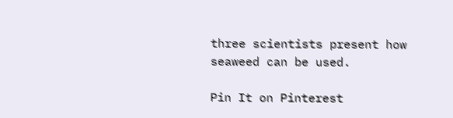three scientists present how seaweed can be used.

Pin It on Pinterest